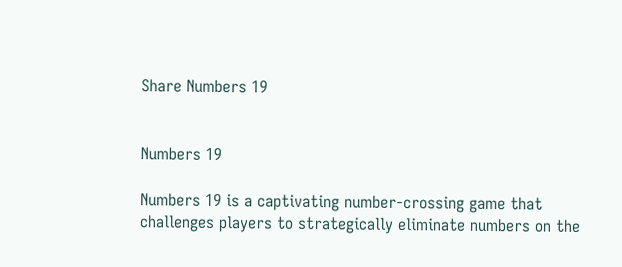Share Numbers 19


Numbers 19

Numbers 19 is a captivating number-crossing game that challenges players to strategically eliminate numbers on the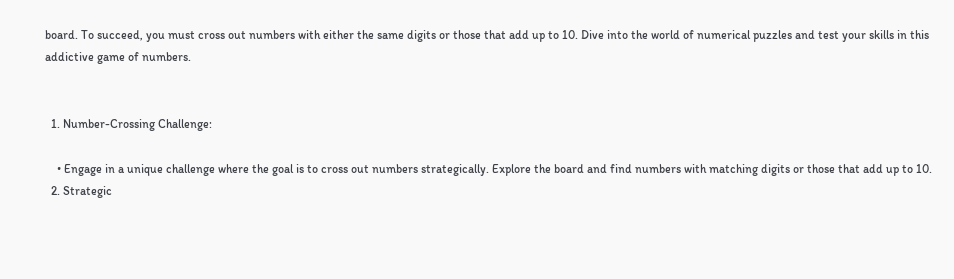board. To succeed, you must cross out numbers with either the same digits or those that add up to 10. Dive into the world of numerical puzzles and test your skills in this addictive game of numbers.


  1. Number-Crossing Challenge:

    • Engage in a unique challenge where the goal is to cross out numbers strategically. Explore the board and find numbers with matching digits or those that add up to 10.
  2. Strategic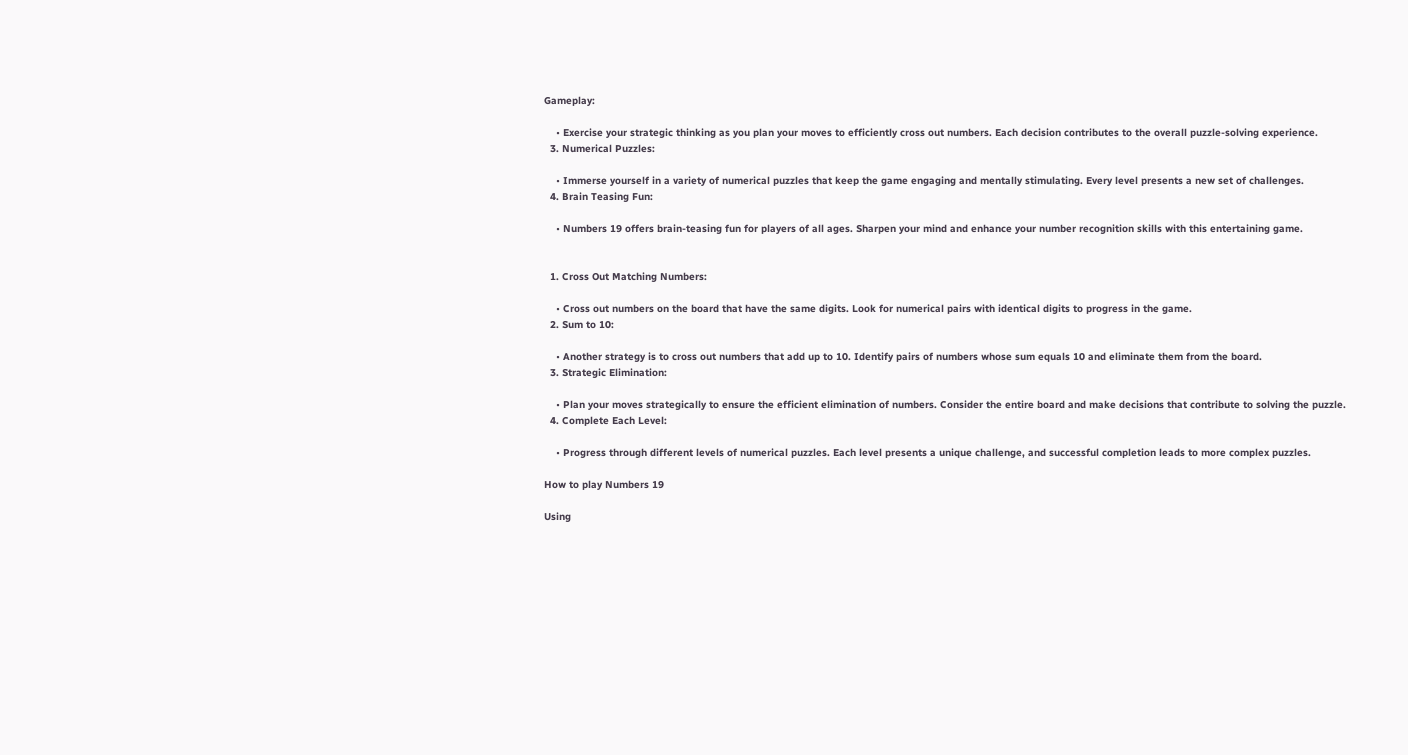Gameplay:

    • Exercise your strategic thinking as you plan your moves to efficiently cross out numbers. Each decision contributes to the overall puzzle-solving experience.
  3. Numerical Puzzles:

    • Immerse yourself in a variety of numerical puzzles that keep the game engaging and mentally stimulating. Every level presents a new set of challenges.
  4. Brain Teasing Fun:

    • Numbers 19 offers brain-teasing fun for players of all ages. Sharpen your mind and enhance your number recognition skills with this entertaining game.


  1. Cross Out Matching Numbers:

    • Cross out numbers on the board that have the same digits. Look for numerical pairs with identical digits to progress in the game.
  2. Sum to 10:

    • Another strategy is to cross out numbers that add up to 10. Identify pairs of numbers whose sum equals 10 and eliminate them from the board.
  3. Strategic Elimination:

    • Plan your moves strategically to ensure the efficient elimination of numbers. Consider the entire board and make decisions that contribute to solving the puzzle.
  4. Complete Each Level:

    • Progress through different levels of numerical puzzles. Each level presents a unique challenge, and successful completion leads to more complex puzzles.

How to play Numbers 19

Using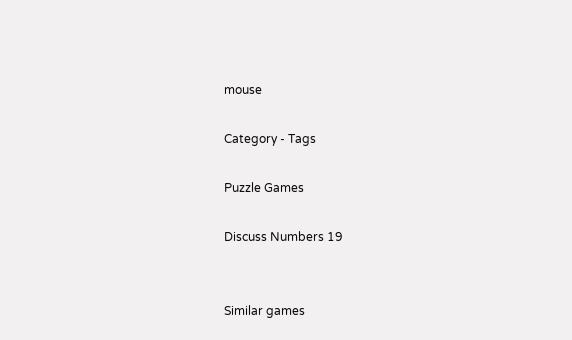mouse

Category - Tags

Puzzle Games

Discuss Numbers 19


Similar games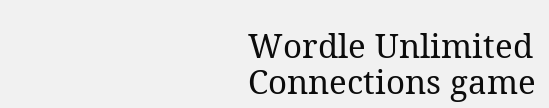Wordle Unlimited
Connections game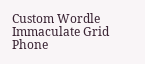Custom Wordle
Immaculate Grid
Phone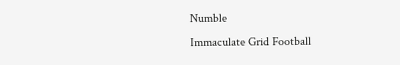Numble
Immaculate Grid Football